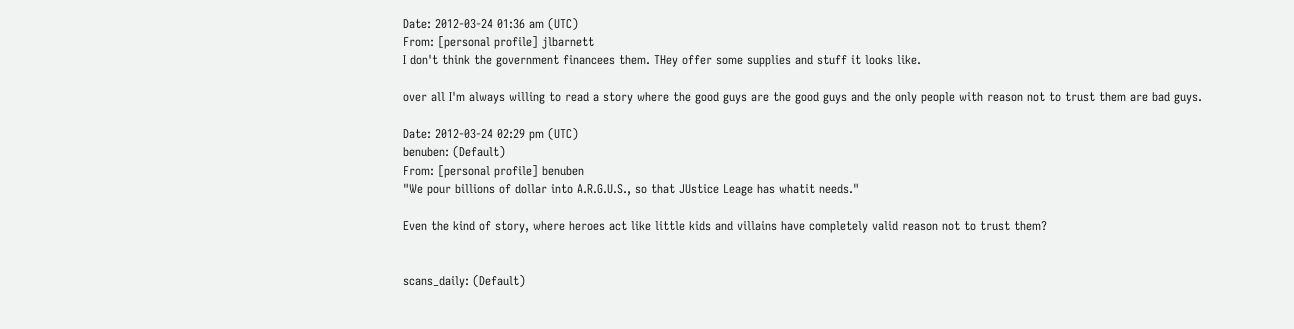Date: 2012-03-24 01:36 am (UTC)
From: [personal profile] jlbarnett
I don't think the government financees them. THey offer some supplies and stuff it looks like.

over all I'm always willing to read a story where the good guys are the good guys and the only people with reason not to trust them are bad guys.

Date: 2012-03-24 02:29 pm (UTC)
benuben: (Default)
From: [personal profile] benuben
"We pour billions of dollar into A.R.G.U.S., so that JUstice Leage has whatit needs."

Even the kind of story, where heroes act like little kids and villains have completely valid reason not to trust them?


scans_daily: (Default)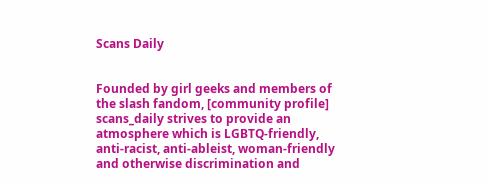Scans Daily


Founded by girl geeks and members of the slash fandom, [community profile] scans_daily strives to provide an atmosphere which is LGBTQ-friendly, anti-racist, anti-ableist, woman-friendly and otherwise discrimination and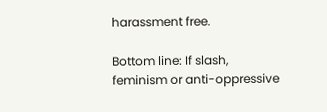harassment free.

Bottom line: If slash, feminism or anti-oppressive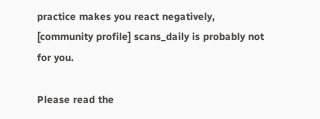practice makes you react negatively, [community profile] scans_daily is probably not for you.

Please read the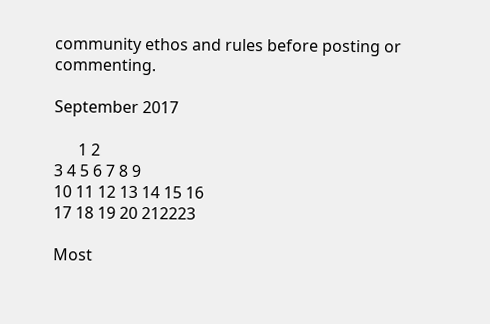community ethos and rules before posting or commenting.

September 2017

      1 2
3 4 5 6 7 8 9
10 11 12 13 14 15 16
17 18 19 20 212223

Most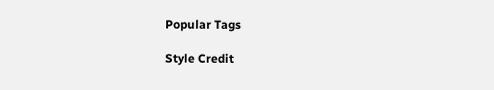Popular Tags

Style Credit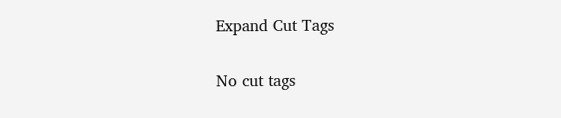Expand Cut Tags

No cut tags